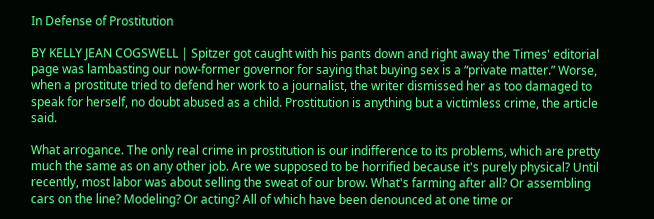In Defense of Prostitution

BY KELLY JEAN COGSWELL | Spitzer got caught with his pants down and right away the Times' editorial page was lambasting our now-former governor for saying that buying sex is a “private matter.” Worse, when a prostitute tried to defend her work to a journalist, the writer dismissed her as too damaged to speak for herself, no doubt abused as a child. Prostitution is anything but a victimless crime, the article said.

What arrogance. The only real crime in prostitution is our indifference to its problems, which are pretty much the same as on any other job. Are we supposed to be horrified because it's purely physical? Until recently, most labor was about selling the sweat of our brow. What's farming after all? Or assembling cars on the line? Modeling? Or acting? All of which have been denounced at one time or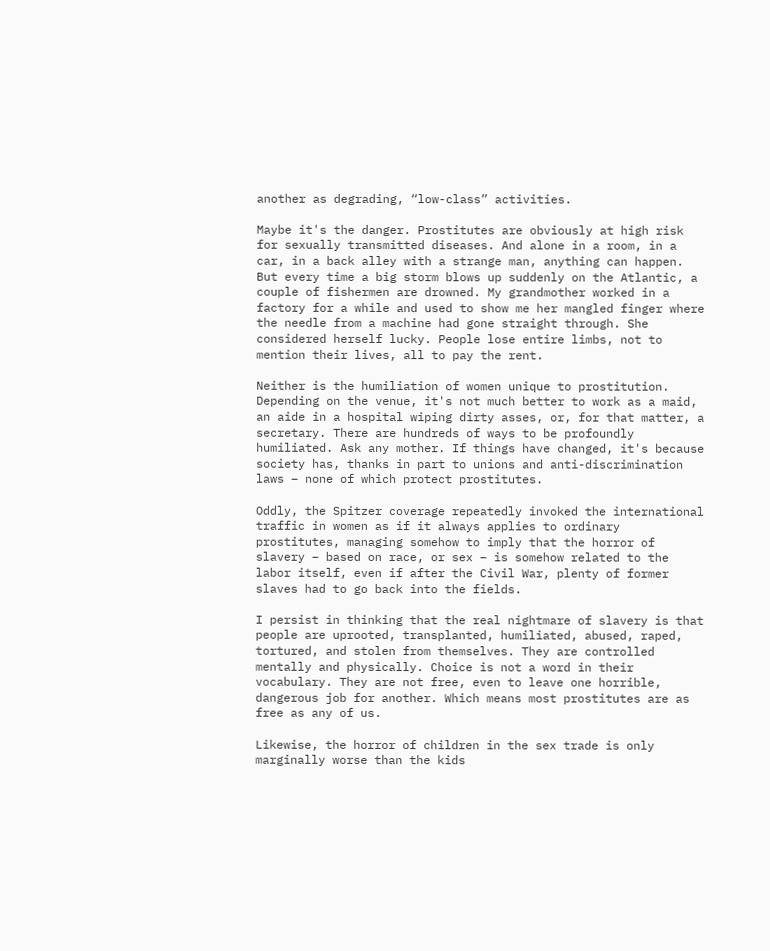another as degrading, “low-class” activities.

Maybe it's the danger. Prostitutes are obviously at high risk for sexually transmitted diseases. And alone in a room, in a car, in a back alley with a strange man, anything can happen. But every time a big storm blows up suddenly on the Atlantic, a couple of fishermen are drowned. My grandmother worked in a factory for a while and used to show me her mangled finger where the needle from a machine had gone straight through. She considered herself lucky. People lose entire limbs, not to mention their lives, all to pay the rent.

Neither is the humiliation of women unique to prostitution. Depending on the venue, it's not much better to work as a maid, an aide in a hospital wiping dirty asses, or, for that matter, a secretary. There are hundreds of ways to be profoundly humiliated. Ask any mother. If things have changed, it's because society has, thanks in part to unions and anti-discrimination laws – none of which protect prostitutes.

Oddly, the Spitzer coverage repeatedly invoked the international traffic in women as if it always applies to ordinary prostitutes, managing somehow to imply that the horror of slavery – based on race, or sex – is somehow related to the labor itself, even if after the Civil War, plenty of former slaves had to go back into the fields.

I persist in thinking that the real nightmare of slavery is that people are uprooted, transplanted, humiliated, abused, raped, tortured, and stolen from themselves. They are controlled mentally and physically. Choice is not a word in their vocabulary. They are not free, even to leave one horrible, dangerous job for another. Which means most prostitutes are as free as any of us.

Likewise, the horror of children in the sex trade is only marginally worse than the kids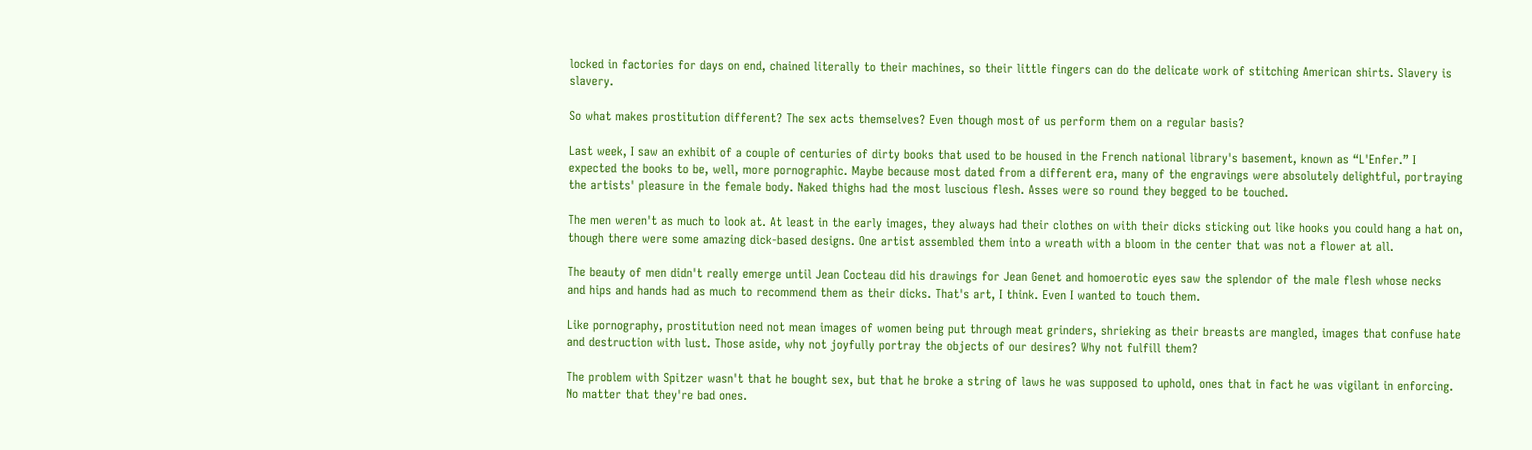locked in factories for days on end, chained literally to their machines, so their little fingers can do the delicate work of stitching American shirts. Slavery is slavery.

So what makes prostitution different? The sex acts themselves? Even though most of us perform them on a regular basis?

Last week, I saw an exhibit of a couple of centuries of dirty books that used to be housed in the French national library's basement, known as “L'Enfer.” I expected the books to be, well, more pornographic. Maybe because most dated from a different era, many of the engravings were absolutely delightful, portraying the artists' pleasure in the female body. Naked thighs had the most luscious flesh. Asses were so round they begged to be touched.

The men weren't as much to look at. At least in the early images, they always had their clothes on with their dicks sticking out like hooks you could hang a hat on, though there were some amazing dick-based designs. One artist assembled them into a wreath with a bloom in the center that was not a flower at all.

The beauty of men didn't really emerge until Jean Cocteau did his drawings for Jean Genet and homoerotic eyes saw the splendor of the male flesh whose necks and hips and hands had as much to recommend them as their dicks. That's art, I think. Even I wanted to touch them.

Like pornography, prostitution need not mean images of women being put through meat grinders, shrieking as their breasts are mangled, images that confuse hate and destruction with lust. Those aside, why not joyfully portray the objects of our desires? Why not fulfill them?

The problem with Spitzer wasn't that he bought sex, but that he broke a string of laws he was supposed to uphold, ones that in fact he was vigilant in enforcing. No matter that they're bad ones.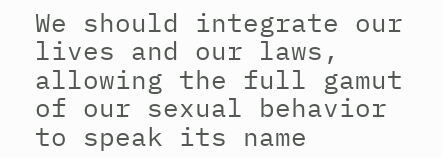We should integrate our lives and our laws, allowing the full gamut of our sexual behavior to speak its name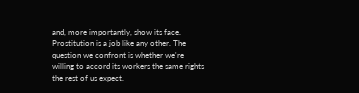and, more importantly, show its face. Prostitution is a job like any other. The question we confront is whether we're willing to accord its workers the same rights the rest of us expect.